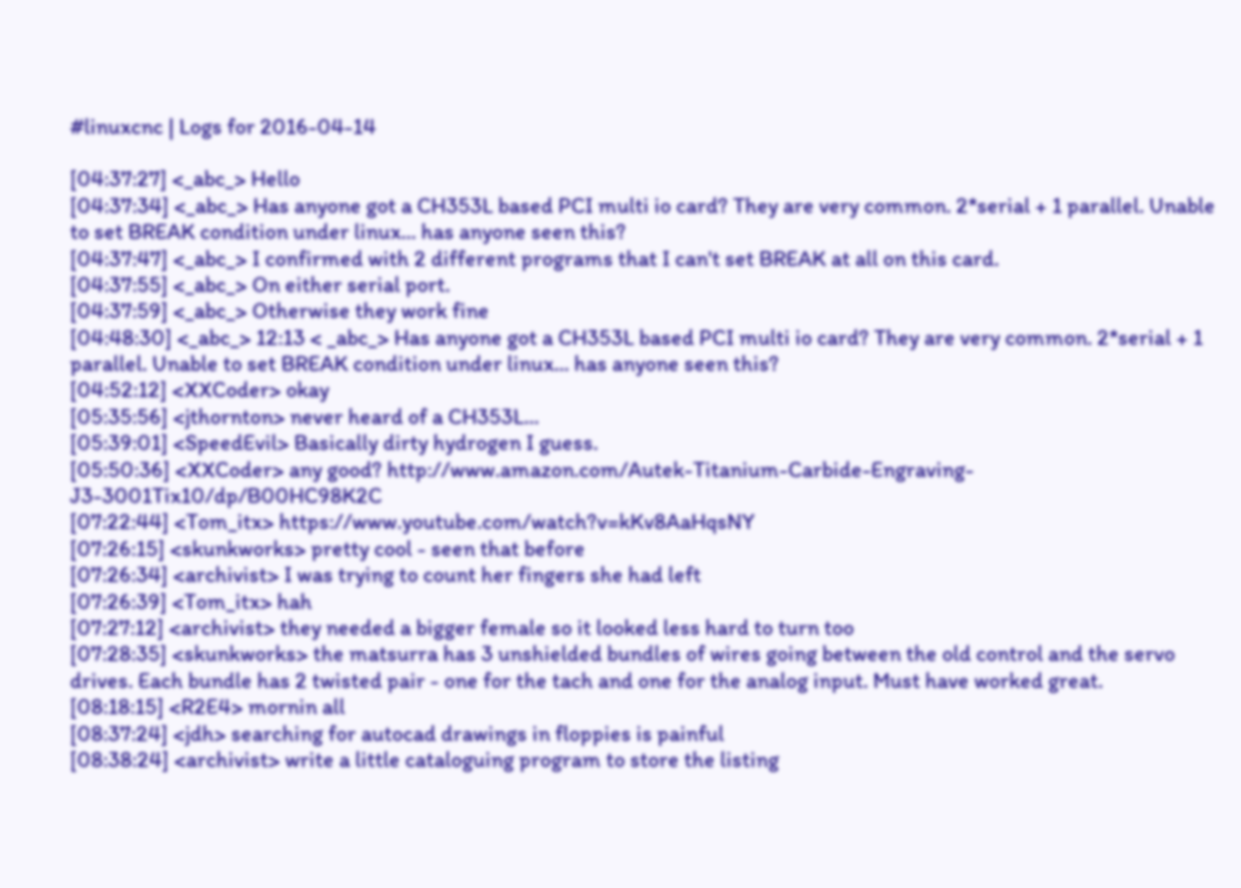#linuxcnc | Logs for 2016-04-14

[04:37:27] <_abc_> Hello
[04:37:34] <_abc_> Has anyone got a CH353L based PCI multi io card? They are very common. 2*serial + 1 parallel. Unable to set BREAK condition under linux... has anyone seen this?
[04:37:47] <_abc_> I confirmed with 2 different programs that I can't set BREAK at all on this card.
[04:37:55] <_abc_> On either serial port.
[04:37:59] <_abc_> Otherwise they work fine
[04:48:30] <_abc_> 12:13 < _abc_> Has anyone got a CH353L based PCI multi io card? They are very common. 2*serial + 1 parallel. Unable to set BREAK condition under linux... has anyone seen this?
[04:52:12] <XXCoder> okay
[05:35:56] <jthornton> never heard of a CH353L...
[05:39:01] <SpeedEvil> Basically dirty hydrogen I guess.
[05:50:36] <XXCoder> any good? http://www.amazon.com/Autek-Titanium-Carbide-Engraving-J3-3001Tix10/dp/B00HC98K2C
[07:22:44] <Tom_itx> https://www.youtube.com/watch?v=kKv8AaHqsNY
[07:26:15] <skunkworks> pretty cool - seen that before
[07:26:34] <archivist> I was trying to count her fingers she had left
[07:26:39] <Tom_itx> hah
[07:27:12] <archivist> they needed a bigger female so it looked less hard to turn too
[07:28:35] <skunkworks> the matsurra has 3 unshielded bundles of wires going between the old control and the servo drives. Each bundle has 2 twisted pair - one for the tach and one for the analog input. Must have worked great.
[08:18:15] <R2E4> mornin all
[08:37:24] <jdh> searching for autocad drawings in floppies is painful
[08:38:24] <archivist> write a little cataloguing program to store the listing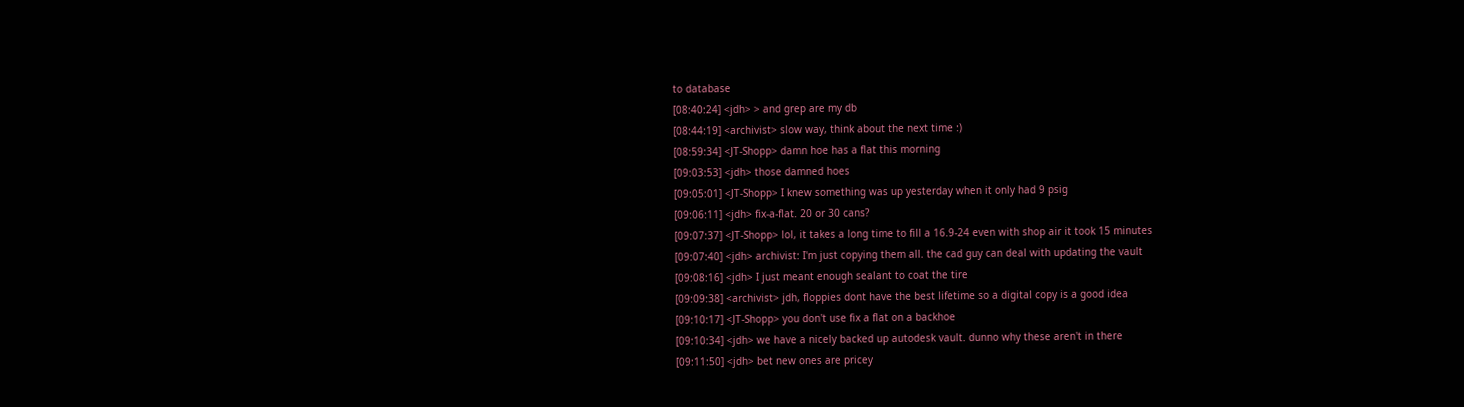to database
[08:40:24] <jdh> > and grep are my db
[08:44:19] <archivist> slow way, think about the next time :)
[08:59:34] <JT-Shopp> damn hoe has a flat this morning
[09:03:53] <jdh> those damned hoes
[09:05:01] <JT-Shopp> I knew something was up yesterday when it only had 9 psig
[09:06:11] <jdh> fix-a-flat. 20 or 30 cans?
[09:07:37] <JT-Shopp> lol, it takes a long time to fill a 16.9-24 even with shop air it took 15 minutes
[09:07:40] <jdh> archivist: I'm just copying them all. the cad guy can deal with updating the vault
[09:08:16] <jdh> I just meant enough sealant to coat the tire
[09:09:38] <archivist> jdh, floppies dont have the best lifetime so a digital copy is a good idea
[09:10:17] <JT-Shopp> you don't use fix a flat on a backhoe
[09:10:34] <jdh> we have a nicely backed up autodesk vault. dunno why these aren't in there
[09:11:50] <jdh> bet new ones are pricey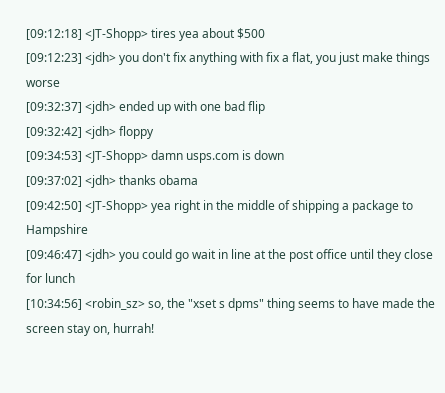[09:12:18] <JT-Shopp> tires yea about $500
[09:12:23] <jdh> you don't fix anything with fix a flat, you just make things worse
[09:32:37] <jdh> ended up with one bad flip
[09:32:42] <jdh> floppy
[09:34:53] <JT-Shopp> damn usps.com is down
[09:37:02] <jdh> thanks obama
[09:42:50] <JT-Shopp> yea right in the middle of shipping a package to Hampshire
[09:46:47] <jdh> you could go wait in line at the post office until they close for lunch
[10:34:56] <robin_sz> so, the "xset s dpms" thing seems to have made the screen stay on, hurrah!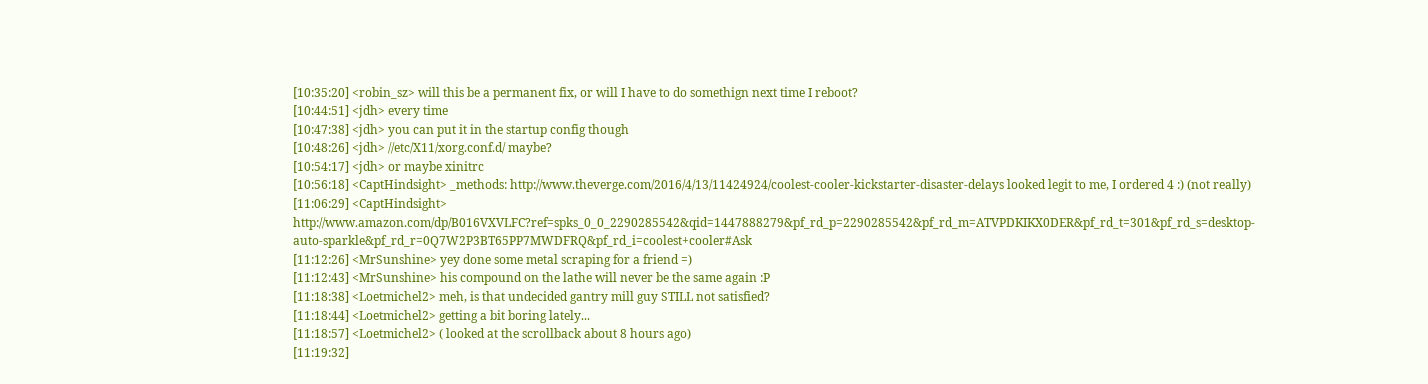[10:35:20] <robin_sz> will this be a permanent fix, or will I have to do somethign next time I reboot?
[10:44:51] <jdh> every time
[10:47:38] <jdh> you can put it in the startup config though
[10:48:26] <jdh> //etc/X11/xorg.conf.d/ maybe?
[10:54:17] <jdh> or maybe xinitrc
[10:56:18] <CaptHindsight> _methods: http://www.theverge.com/2016/4/13/11424924/coolest-cooler-kickstarter-disaster-delays looked legit to me, I ordered 4 :) (not really)
[11:06:29] <CaptHindsight> http://www.amazon.com/dp/B016VXVLFC?ref=spks_0_0_2290285542&qid=1447888279&pf_rd_p=2290285542&pf_rd_m=ATVPDKIKX0DER&pf_rd_t=301&pf_rd_s=desktop-auto-sparkle&pf_rd_r=0Q7W2P3BT65PP7MWDFRQ&pf_rd_i=coolest+cooler#Ask
[11:12:26] <MrSunshine> yey done some metal scraping for a friend =)
[11:12:43] <MrSunshine> his compound on the lathe will never be the same again :P
[11:18:38] <Loetmichel2> meh, is that undecided gantry mill guy STILL not satisfied?
[11:18:44] <Loetmichel2> getting a bit boring lately...
[11:18:57] <Loetmichel2> ( looked at the scrollback about 8 hours ago)
[11:19:32]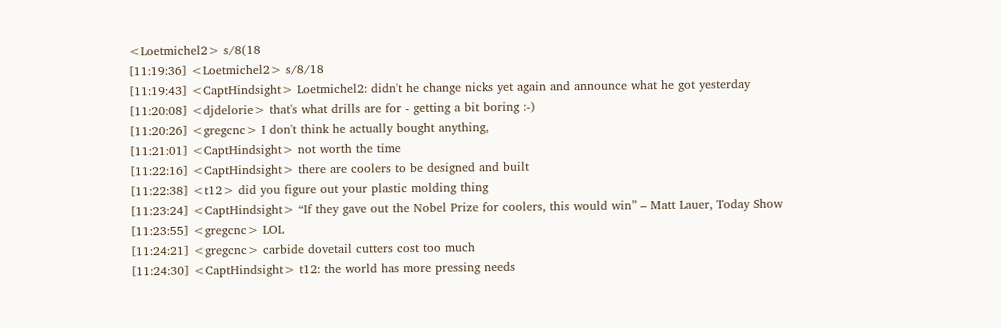<Loetmichel2> s/8(18
[11:19:36] <Loetmichel2> s/8/18
[11:19:43] <CaptHindsight> Loetmichel2: didn't he change nicks yet again and announce what he got yesterday
[11:20:08] <djdelorie> that's what drills are for - getting a bit boring :-)
[11:20:26] <gregcnc> I don't think he actually bought anything,
[11:21:01] <CaptHindsight> not worth the time
[11:22:16] <CaptHindsight> there are coolers to be designed and built
[11:22:38] <t12> did you figure out your plastic molding thing
[11:23:24] <CaptHindsight> “If they gave out the Nobel Prize for coolers, this would win” – Matt Lauer, Today Show
[11:23:55] <gregcnc> LOL
[11:24:21] <gregcnc> carbide dovetail cutters cost too much
[11:24:30] <CaptHindsight> t12: the world has more pressing needs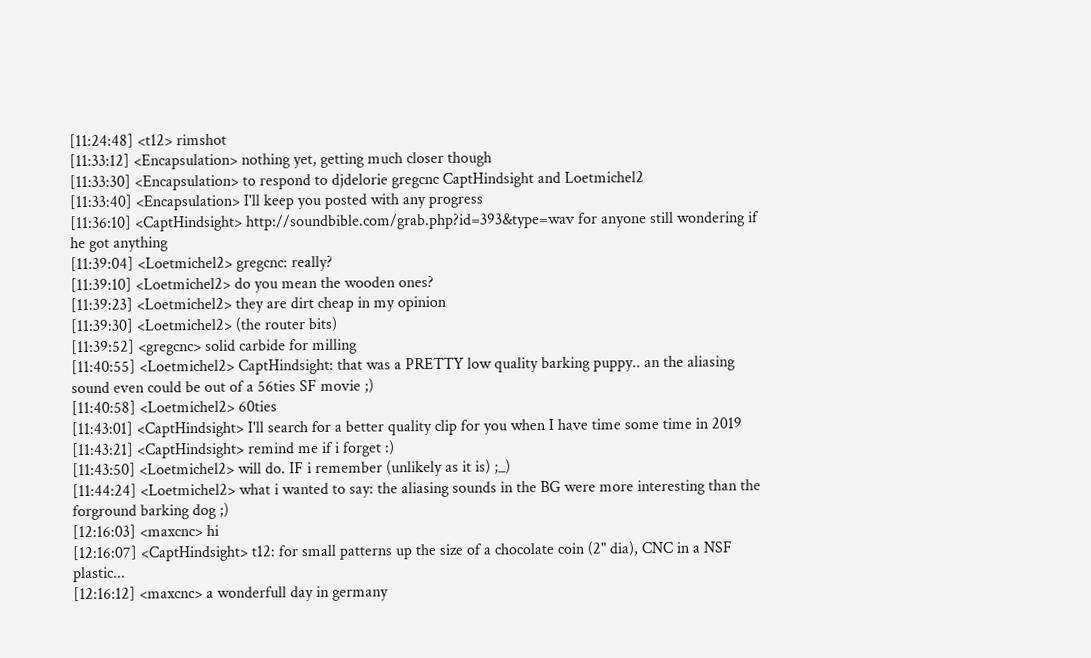[11:24:48] <t12> rimshot
[11:33:12] <Encapsulation> nothing yet, getting much closer though
[11:33:30] <Encapsulation> to respond to djdelorie gregcnc CaptHindsight and Loetmichel2
[11:33:40] <Encapsulation> I'll keep you posted with any progress
[11:36:10] <CaptHindsight> http://soundbible.com/grab.php?id=393&type=wav for anyone still wondering if he got anything
[11:39:04] <Loetmichel2> gregcnc: really?
[11:39:10] <Loetmichel2> do you mean the wooden ones?
[11:39:23] <Loetmichel2> they are dirt cheap in my opinion
[11:39:30] <Loetmichel2> (the router bits)
[11:39:52] <gregcnc> solid carbide for milling
[11:40:55] <Loetmichel2> CaptHindsight: that was a PRETTY low quality barking puppy.. an the aliasing sound even could be out of a 56ties SF movie ;)
[11:40:58] <Loetmichel2> 60ties
[11:43:01] <CaptHindsight> I'll search for a better quality clip for you when I have time some time in 2019
[11:43:21] <CaptHindsight> remind me if i forget :)
[11:43:50] <Loetmichel2> will do. IF i remember (unlikely as it is) ;_)
[11:44:24] <Loetmichel2> what i wanted to say: the aliasing sounds in the BG were more interesting than the forground barking dog ;)
[12:16:03] <maxcnc> hi
[12:16:07] <CaptHindsight> t12: for small patterns up the size of a chocolate coin (2" dia), CNC in a NSF plastic...
[12:16:12] <maxcnc> a wonderfull day in germany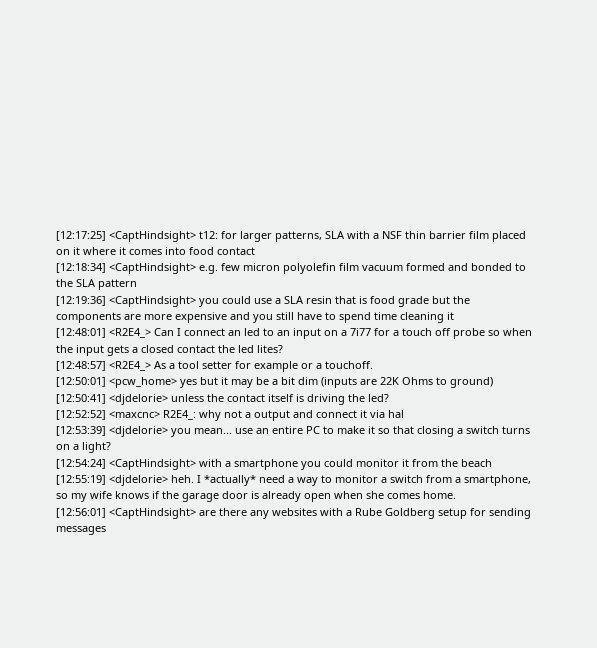[12:17:25] <CaptHindsight> t12: for larger patterns, SLA with a NSF thin barrier film placed on it where it comes into food contact
[12:18:34] <CaptHindsight> e.g. few micron polyolefin film vacuum formed and bonded to the SLA pattern
[12:19:36] <CaptHindsight> you could use a SLA resin that is food grade but the components are more expensive and you still have to spend time cleaning it
[12:48:01] <R2E4_> Can I connect an led to an input on a 7i77 for a touch off probe so when the input gets a closed contact the led lites?
[12:48:57] <R2E4_> As a tool setter for example or a touchoff.
[12:50:01] <pcw_home> yes but it may be a bit dim (inputs are 22K Ohms to ground)
[12:50:41] <djdelorie> unless the contact itself is driving the led?
[12:52:52] <maxcnc> R2E4_: why not a output and connect it via hal
[12:53:39] <djdelorie> you mean... use an entire PC to make it so that closing a switch turns on a light?
[12:54:24] <CaptHindsight> with a smartphone you could monitor it from the beach
[12:55:19] <djdelorie> heh. I *actually* need a way to monitor a switch from a smartphone, so my wife knows if the garage door is already open when she comes home.
[12:56:01] <CaptHindsight> are there any websites with a Rube Goldberg setup for sending messages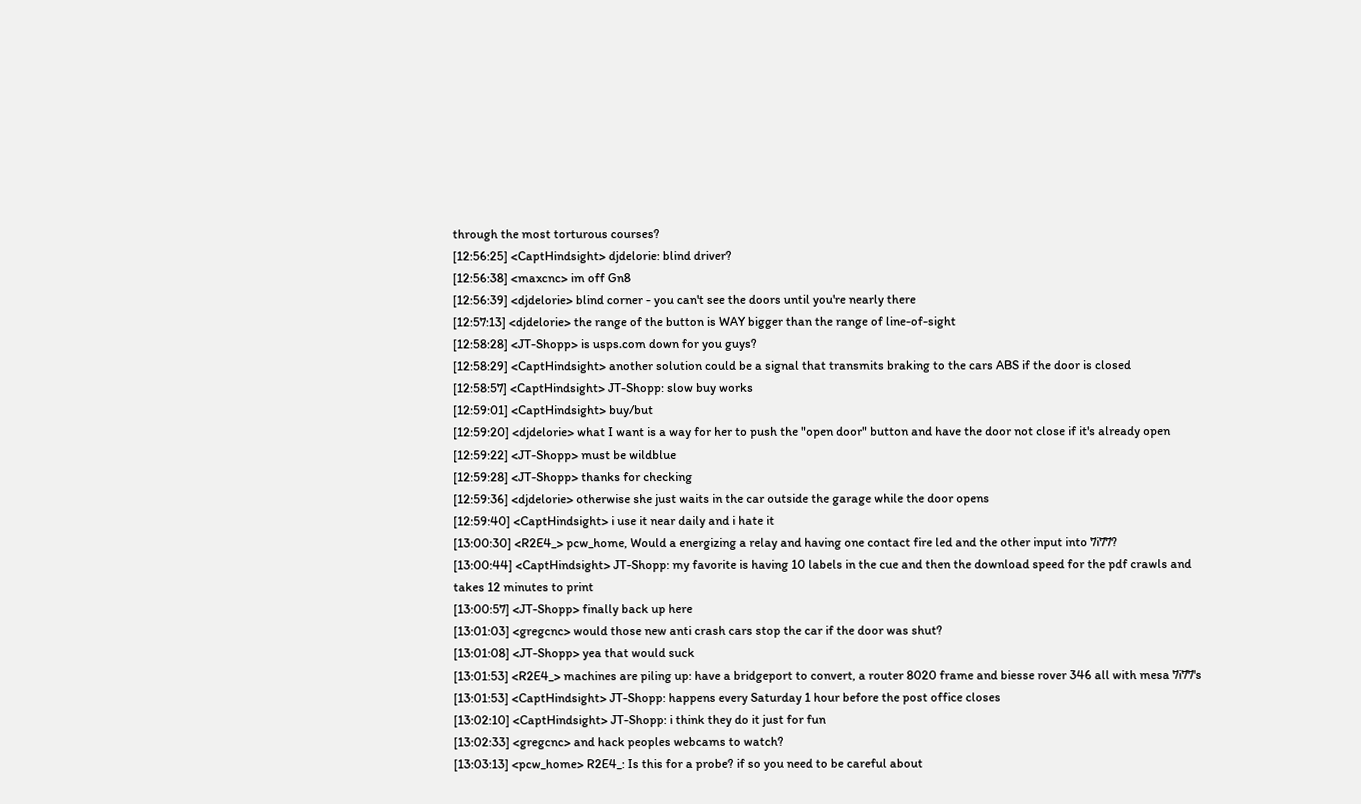through the most torturous courses?
[12:56:25] <CaptHindsight> djdelorie: blind driver?
[12:56:38] <maxcnc> im off Gn8
[12:56:39] <djdelorie> blind corner - you can't see the doors until you're nearly there
[12:57:13] <djdelorie> the range of the button is WAY bigger than the range of line-of-sight
[12:58:28] <JT-Shopp> is usps.com down for you guys?
[12:58:29] <CaptHindsight> another solution could be a signal that transmits braking to the cars ABS if the door is closed
[12:58:57] <CaptHindsight> JT-Shopp: slow buy works
[12:59:01] <CaptHindsight> buy/but
[12:59:20] <djdelorie> what I want is a way for her to push the "open door" button and have the door not close if it's already open
[12:59:22] <JT-Shopp> must be wildblue
[12:59:28] <JT-Shopp> thanks for checking
[12:59:36] <djdelorie> otherwise she just waits in the car outside the garage while the door opens
[12:59:40] <CaptHindsight> i use it near daily and i hate it
[13:00:30] <R2E4_> pcw_home, Would a energizing a relay and having one contact fire led and the other input into 7i77?
[13:00:44] <CaptHindsight> JT-Shopp: my favorite is having 10 labels in the cue and then the download speed for the pdf crawls and takes 12 minutes to print
[13:00:57] <JT-Shopp> finally back up here
[13:01:03] <gregcnc> would those new anti crash cars stop the car if the door was shut?
[13:01:08] <JT-Shopp> yea that would suck
[13:01:53] <R2E4_> machines are piling up: have a bridgeport to convert, a router 8020 frame and biesse rover 346 all with mesa 7i77's
[13:01:53] <CaptHindsight> JT-Shopp: happens every Saturday 1 hour before the post office closes
[13:02:10] <CaptHindsight> JT-Shopp: i think they do it just for fun
[13:02:33] <gregcnc> and hack peoples webcams to watch?
[13:03:13] <pcw_home> R2E4_: Is this for a probe? if so you need to be careful about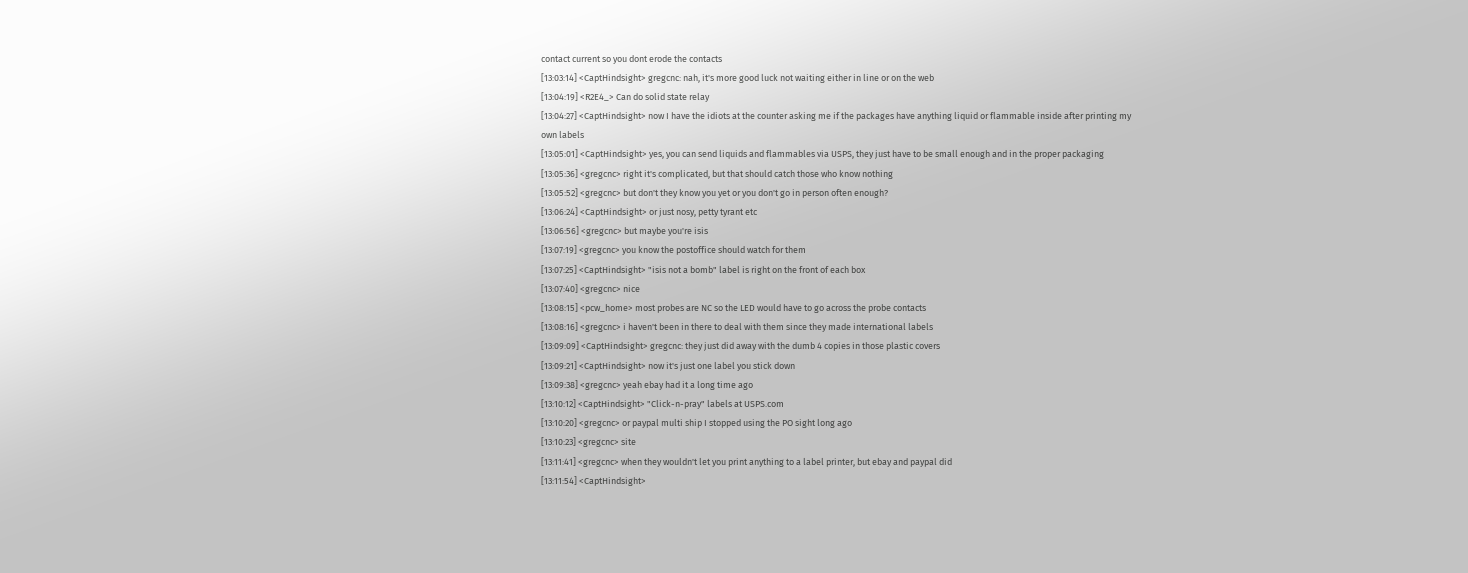contact current so you dont erode the contacts
[13:03:14] <CaptHindsight> gregcnc: nah, it's more good luck not waiting either in line or on the web
[13:04:19] <R2E4_> Can do solid state relay
[13:04:27] <CaptHindsight> now I have the idiots at the counter asking me if the packages have anything liquid or flammable inside after printing my own labels
[13:05:01] <CaptHindsight> yes, you can send liquids and flammables via USPS, they just have to be small enough and in the proper packaging
[13:05:36] <gregcnc> right it's complicated, but that should catch those who know nothing
[13:05:52] <gregcnc> but don't they know you yet or you don't go in person often enough?
[13:06:24] <CaptHindsight> or just nosy, petty tyrant etc
[13:06:56] <gregcnc> but maybe you're isis
[13:07:19] <gregcnc> you know the postoffice should watch for them
[13:07:25] <CaptHindsight> "isis not a bomb" label is right on the front of each box
[13:07:40] <gregcnc> nice
[13:08:15] <pcw_home> most probes are NC so the LED would have to go across the probe contacts
[13:08:16] <gregcnc> i haven't been in there to deal with them since they made international labels
[13:09:09] <CaptHindsight> gregcnc: they just did away with the dumb 4 copies in those plastic covers
[13:09:21] <CaptHindsight> now it's just one label you stick down
[13:09:38] <gregcnc> yeah ebay had it a long time ago
[13:10:12] <CaptHindsight> "Click-n-pray" labels at USPS.com
[13:10:20] <gregcnc> or paypal multi ship I stopped using the PO sight long ago
[13:10:23] <gregcnc> site
[13:11:41] <gregcnc> when they wouldn't let you print anything to a label printer, but ebay and paypal did
[13:11:54] <CaptHindsight>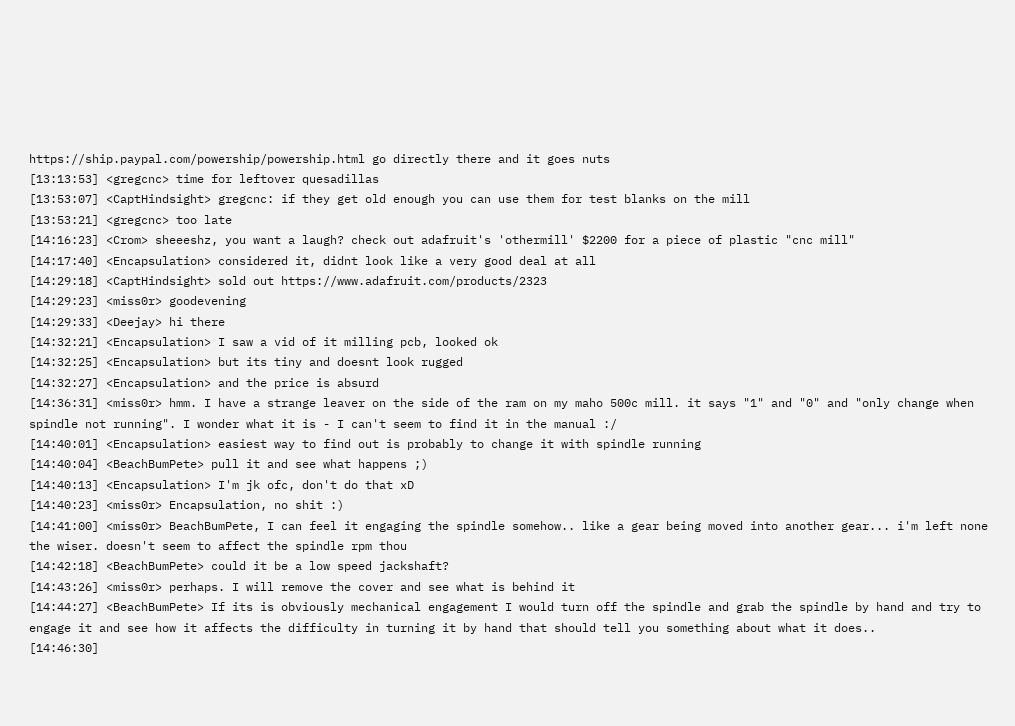https://ship.paypal.com/powership/powership.html go directly there and it goes nuts
[13:13:53] <gregcnc> time for leftover quesadillas
[13:53:07] <CaptHindsight> gregcnc: if they get old enough you can use them for test blanks on the mill
[13:53:21] <gregcnc> too late
[14:16:23] <Crom> sheeeshz, you want a laugh? check out adafruit's 'othermill' $2200 for a piece of plastic "cnc mill"
[14:17:40] <Encapsulation> considered it, didnt look like a very good deal at all
[14:29:18] <CaptHindsight> sold out https://www.adafruit.com/products/2323
[14:29:23] <miss0r> goodevening
[14:29:33] <Deejay> hi there
[14:32:21] <Encapsulation> I saw a vid of it milling pcb, looked ok
[14:32:25] <Encapsulation> but its tiny and doesnt look rugged
[14:32:27] <Encapsulation> and the price is absurd
[14:36:31] <miss0r> hmm. I have a strange leaver on the side of the ram on my maho 500c mill. it says "1" and "0" and "only change when spindle not running". I wonder what it is - I can't seem to find it in the manual :/
[14:40:01] <Encapsulation> easiest way to find out is probably to change it with spindle running
[14:40:04] <BeachBumPete> pull it and see what happens ;)
[14:40:13] <Encapsulation> I'm jk ofc, don't do that xD
[14:40:23] <miss0r> Encapsulation, no shit :)
[14:41:00] <miss0r> BeachBumPete, I can feel it engaging the spindle somehow.. like a gear being moved into another gear... i'm left none the wiser. doesn't seem to affect the spindle rpm thou
[14:42:18] <BeachBumPete> could it be a low speed jackshaft?
[14:43:26] <miss0r> perhaps. I will remove the cover and see what is behind it
[14:44:27] <BeachBumPete> If its is obviously mechanical engagement I would turn off the spindle and grab the spindle by hand and try to engage it and see how it affects the difficulty in turning it by hand that should tell you something about what it does..
[14:46:30]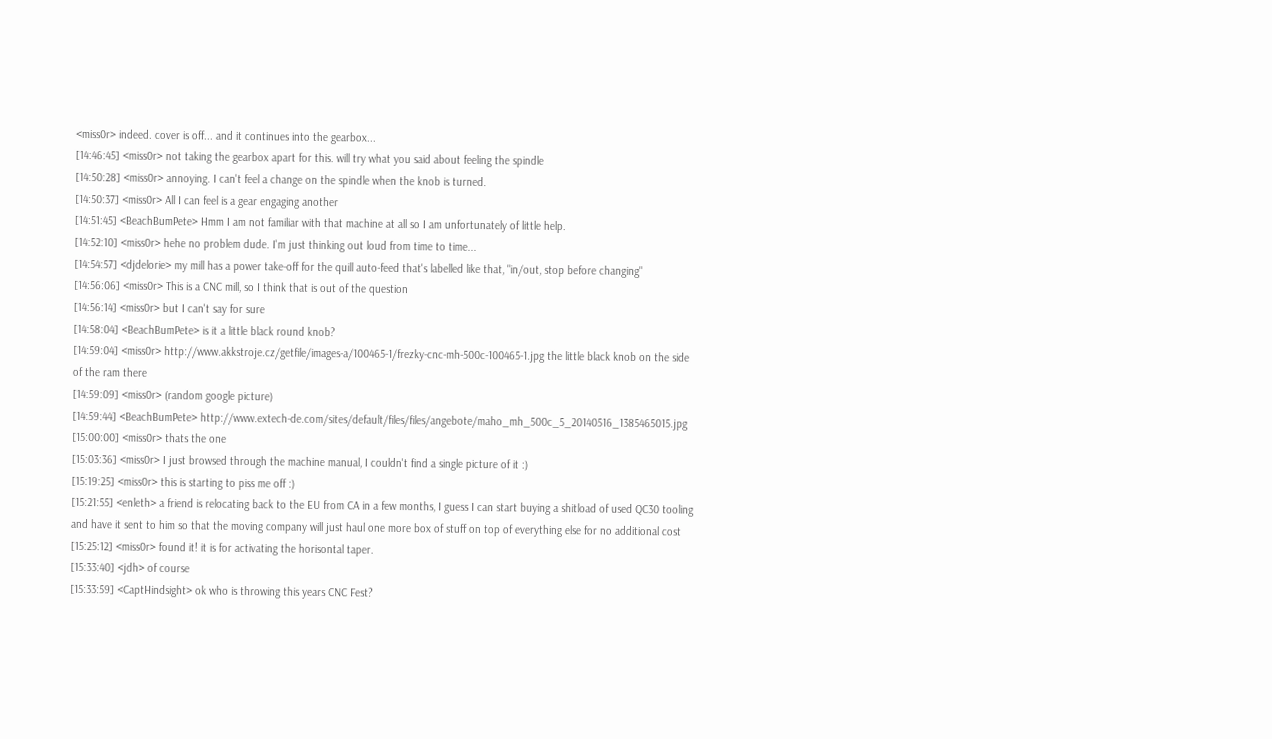<miss0r> indeed. cover is off... and it continues into the gearbox...
[14:46:45] <miss0r> not taking the gearbox apart for this. will try what you said about feeling the spindle
[14:50:28] <miss0r> annoying. I can't feel a change on the spindle when the knob is turned.
[14:50:37] <miss0r> All I can feel is a gear engaging another
[14:51:45] <BeachBumPete> Hmm I am not familiar with that machine at all so I am unfortunately of little help.
[14:52:10] <miss0r> hehe no problem dude. I'm just thinking out loud from time to time...
[14:54:57] <djdelorie> my mill has a power take-off for the quill auto-feed that's labelled like that, "in/out, stop before changing"
[14:56:06] <miss0r> This is a CNC mill, so I think that is out of the question
[14:56:14] <miss0r> but I can't say for sure
[14:58:04] <BeachBumPete> is it a little black round knob?
[14:59:04] <miss0r> http://www.akkstroje.cz/getfile/images-a/100465-1/frezky-cnc-mh-500c-100465-1.jpg the little black knob on the side of the ram there
[14:59:09] <miss0r> (random google picture)
[14:59:44] <BeachBumPete> http://www.extech-de.com/sites/default/files/files/angebote/maho_mh_500c_5_20140516_1385465015.jpg
[15:00:00] <miss0r> thats the one
[15:03:36] <miss0r> I just browsed through the machine manual, I couldn't find a single picture of it :)
[15:19:25] <miss0r> this is starting to piss me off :)
[15:21:55] <enleth> a friend is relocating back to the EU from CA in a few months, I guess I can start buying a shitload of used QC30 tooling and have it sent to him so that the moving company will just haul one more box of stuff on top of everything else for no additional cost
[15:25:12] <miss0r> found it! it is for activating the horisontal taper.
[15:33:40] <jdh> of course
[15:33:59] <CaptHindsight> ok who is throwing this years CNC Fest?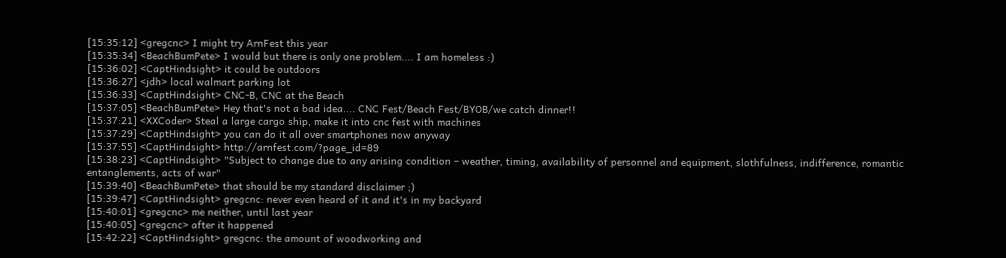[15:35:12] <gregcnc> I might try ArnFest this year
[15:35:34] <BeachBumPete> I would but there is only one problem.... I am homeless :)
[15:36:02] <CaptHindsight> it could be outdoors
[15:36:27] <jdh> local walmart parking lot
[15:36:33] <CaptHindsight> CNC-B, CNC at the Beach
[15:37:05] <BeachBumPete> Hey that's not a bad idea.... CNC Fest/Beach Fest/BYOB/we catch dinner!!
[15:37:21] <XXCoder> Steal a large cargo ship, make it into cnc fest with machines
[15:37:29] <CaptHindsight> you can do it all over smartphones now anyway
[15:37:55] <CaptHindsight> http://arnfest.com/?page_id=89
[15:38:23] <CaptHindsight> "Subject to change due to any arising condition – weather, timing, availability of personnel and equipment, slothfulness, indifference, romantic entanglements, acts of war"
[15:39:40] <BeachBumPete> that should be my standard disclaimer ;)
[15:39:47] <CaptHindsight> gregcnc: never even heard of it and it's in my backyard
[15:40:01] <gregcnc> me neither, until last year
[15:40:05] <gregcnc> after it happened
[15:42:22] <CaptHindsight> gregcnc: the amount of woodworking and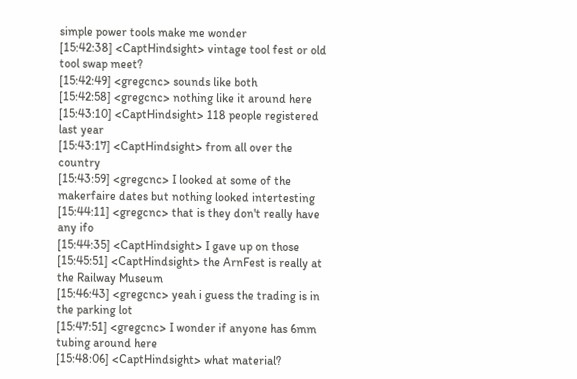simple power tools make me wonder
[15:42:38] <CaptHindsight> vintage tool fest or old tool swap meet?
[15:42:49] <gregcnc> sounds like both
[15:42:58] <gregcnc> nothing like it around here
[15:43:10] <CaptHindsight> 118 people registered last year
[15:43:17] <CaptHindsight> from all over the country
[15:43:59] <gregcnc> I looked at some of the makerfaire dates but nothing looked intertesting
[15:44:11] <gregcnc> that is they don't really have any ifo
[15:44:35] <CaptHindsight> I gave up on those
[15:45:51] <CaptHindsight> the ArnFest is really at the Railway Museum
[15:46:43] <gregcnc> yeah i guess the trading is in the parking lot
[15:47:51] <gregcnc> I wonder if anyone has 6mm tubing around here
[15:48:06] <CaptHindsight> what material?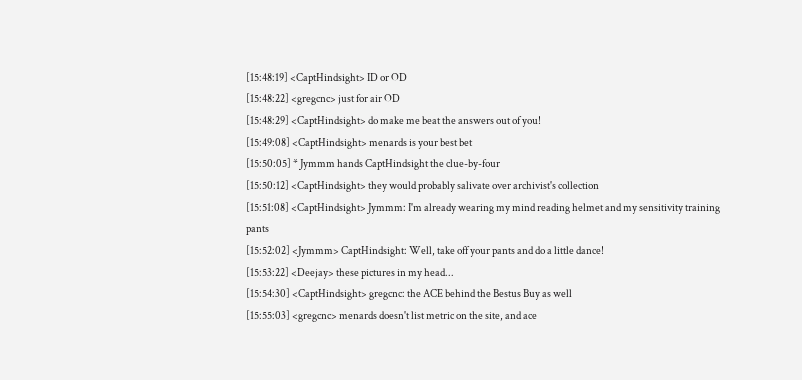[15:48:19] <CaptHindsight> ID or OD
[15:48:22] <gregcnc> just for air OD
[15:48:29] <CaptHindsight> do make me beat the answers out of you!
[15:49:08] <CaptHindsight> menards is your best bet
[15:50:05] * Jymmm hands CaptHindsight the clue-by-four
[15:50:12] <CaptHindsight> they would probably salivate over archivist's collection
[15:51:08] <CaptHindsight> Jymmm: I'm already wearing my mind reading helmet and my sensitivity training pants
[15:52:02] <Jymmm> CaptHindsight: Well, take off your pants and do a little dance!
[15:53:22] <Deejay> these pictures in my head...
[15:54:30] <CaptHindsight> gregcnc: the ACE behind the Bestus Buy as well
[15:55:03] <gregcnc> menards doesn't list metric on the site, and ace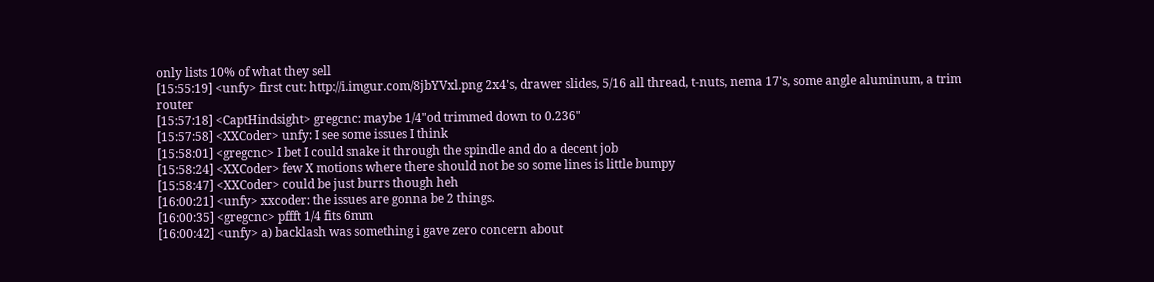only lists 10% of what they sell
[15:55:19] <unfy> first cut: http://i.imgur.com/8jbYVxl.png 2x4's, drawer slides, 5/16 all thread, t-nuts, nema 17's, some angle aluminum, a trim router
[15:57:18] <CaptHindsight> gregcnc: maybe 1/4"od trimmed down to 0.236"
[15:57:58] <XXCoder> unfy: I see some issues I think
[15:58:01] <gregcnc> I bet I could snake it through the spindle and do a decent job
[15:58:24] <XXCoder> few X motions where there should not be so some lines is little bumpy
[15:58:47] <XXCoder> could be just burrs though heh
[16:00:21] <unfy> xxcoder: the issues are gonna be 2 things.
[16:00:35] <gregcnc> pffft 1/4 fits 6mm
[16:00:42] <unfy> a) backlash was something i gave zero concern about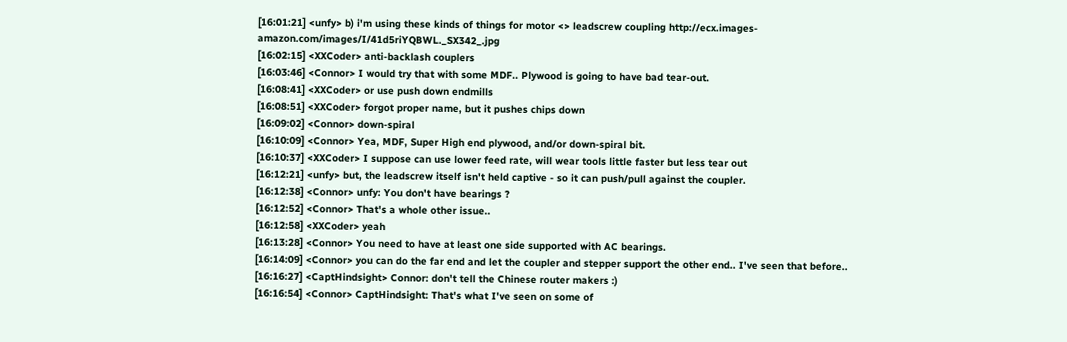[16:01:21] <unfy> b) i'm using these kinds of things for motor <> leadscrew coupling http://ecx.images-amazon.com/images/I/41d5riYQBWL._SX342_.jpg
[16:02:15] <XXCoder> anti-backlash couplers
[16:03:46] <Connor> I would try that with some MDF.. Plywood is going to have bad tear-out.
[16:08:41] <XXCoder> or use push down endmills
[16:08:51] <XXCoder> forgot proper name, but it pushes chips down
[16:09:02] <Connor> down-spiral
[16:10:09] <Connor> Yea, MDF, Super High end plywood, and/or down-spiral bit.
[16:10:37] <XXCoder> I suppose can use lower feed rate, will wear tools little faster but less tear out
[16:12:21] <unfy> but, the leadscrew itself isn't held captive - so it can push/pull against the coupler.
[16:12:38] <Connor> unfy: You don't have bearings ?
[16:12:52] <Connor> That's a whole other issue..
[16:12:58] <XXCoder> yeah
[16:13:28] <Connor> You need to have at least one side supported with AC bearings.
[16:14:09] <Connor> you can do the far end and let the coupler and stepper support the other end.. I've seen that before..
[16:16:27] <CaptHindsight> Connor: don't tell the Chinese router makers :)
[16:16:54] <Connor> CaptHindsight: That's what I've seen on some of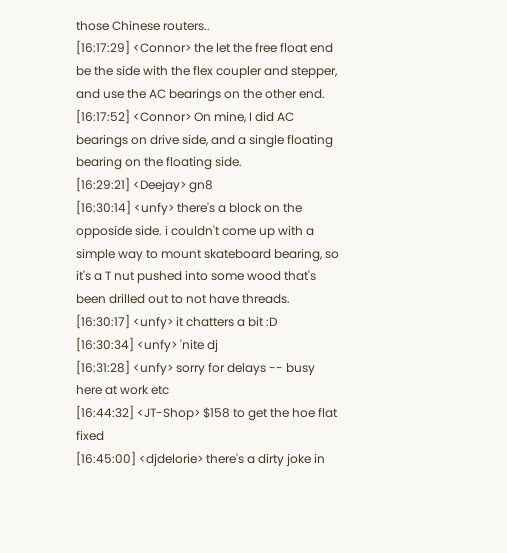those Chinese routers..
[16:17:29] <Connor> the let the free float end be the side with the flex coupler and stepper, and use the AC bearings on the other end.
[16:17:52] <Connor> On mine, I did AC bearings on drive side, and a single floating bearing on the floating side.
[16:29:21] <Deejay> gn8
[16:30:14] <unfy> there's a block on the opposide side. i couldn't come up with a simple way to mount skateboard bearing, so it's a T nut pushed into some wood that's been drilled out to not have threads.
[16:30:17] <unfy> it chatters a bit :D
[16:30:34] <unfy> 'nite dj
[16:31:28] <unfy> sorry for delays -- busy here at work etc
[16:44:32] <JT-Shop> $158 to get the hoe flat fixed
[16:45:00] <djdelorie> there's a dirty joke in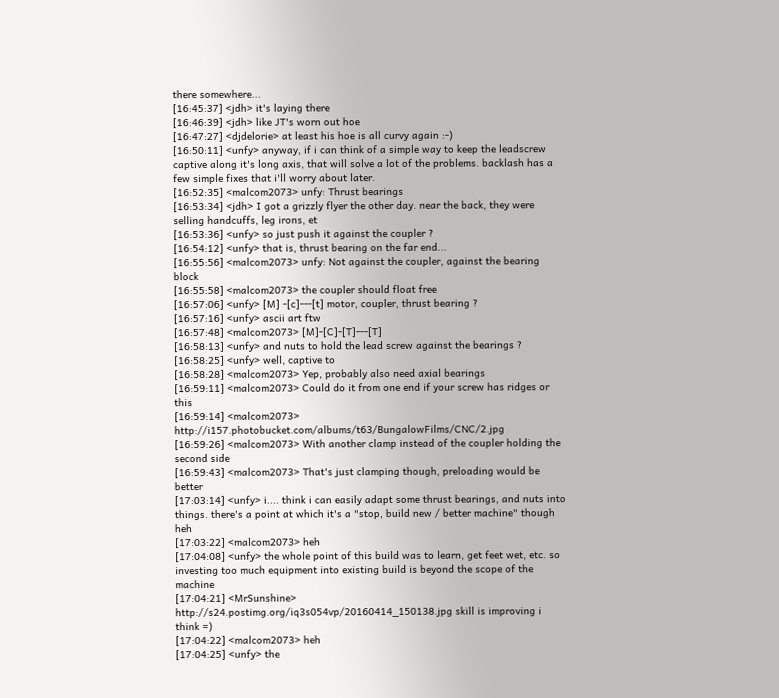there somewhere...
[16:45:37] <jdh> it's laying there
[16:46:39] <jdh> like JT's worn out hoe
[16:47:27] <djdelorie> at least his hoe is all curvy again :-)
[16:50:11] <unfy> anyway, if i can think of a simple way to keep the leadscrew captive along it's long axis, that will solve a lot of the problems. backlash has a few simple fixes that i'll worry about later.
[16:52:35] <malcom2073> unfy: Thrust bearings
[16:53:34] <jdh> I got a grizzly flyer the other day. near the back, they were selling handcuffs, leg irons, et
[16:53:36] <unfy> so just push it against the coupler ?
[16:54:12] <unfy> that is, thrust bearing on the far end...
[16:55:56] <malcom2073> unfy: Not against the coupler, against the bearing block
[16:55:58] <malcom2073> the coupler should float free
[16:57:06] <unfy> [M] -[c]---[t] motor, coupler, thrust bearing ?
[16:57:16] <unfy> ascii art ftw
[16:57:48] <malcom2073> [M]-[C]-[T]---[T]
[16:58:13] <unfy> and nuts to hold the lead screw against the bearings ?
[16:58:25] <unfy> well, captive to
[16:58:28] <malcom2073> Yep, probably also need axial bearings
[16:59:11] <malcom2073> Could do it from one end if your screw has ridges or this
[16:59:14] <malcom2073> http://i157.photobucket.com/albums/t63/BungalowFilms/CNC/2.jpg
[16:59:26] <malcom2073> With another clamp instead of the coupler holding the second side
[16:59:43] <malcom2073> That's just clamping though, preloading would be better
[17:03:14] <unfy> i.... think i can easily adapt some thrust bearings, and nuts into things. there's a point at which it's a "stop, build new / better machine" though heh
[17:03:22] <malcom2073> heh
[17:04:08] <unfy> the whole point of this build was to learn, get feet wet, etc. so investing too much equipment into existing build is beyond the scope of the machine
[17:04:21] <MrSunshine> http://s24.postimg.org/iq3s054vp/20160414_150138.jpg skill is improving i think =)
[17:04:22] <malcom2073> heh
[17:04:25] <unfy> the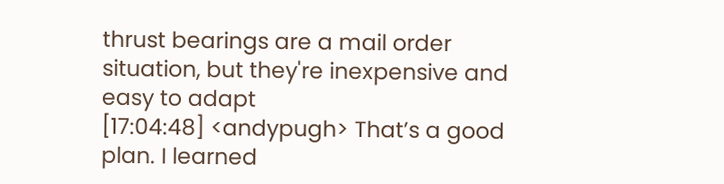thrust bearings are a mail order situation, but they're inexpensive and easy to adapt
[17:04:48] <andypugh> That’s a good plan. I learned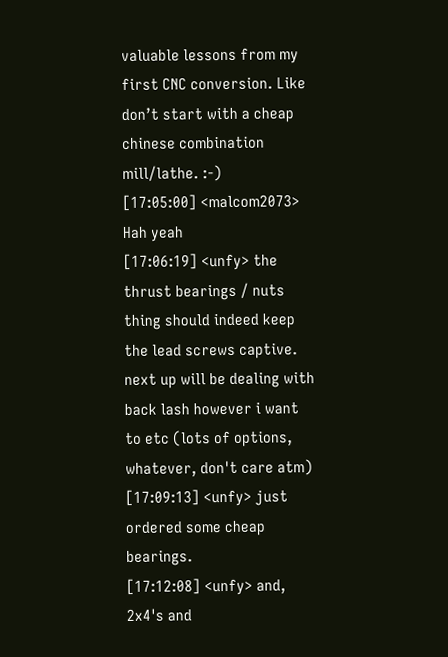valuable lessons from my first CNC conversion. Like don’t start with a cheap chinese combination mill/lathe. :-)
[17:05:00] <malcom2073> Hah yeah
[17:06:19] <unfy> the thrust bearings / nuts thing should indeed keep the lead screws captive. next up will be dealing with back lash however i want to etc (lots of options, whatever, don't care atm)
[17:09:13] <unfy> just ordered some cheap bearings.
[17:12:08] <unfy> and, 2x4's and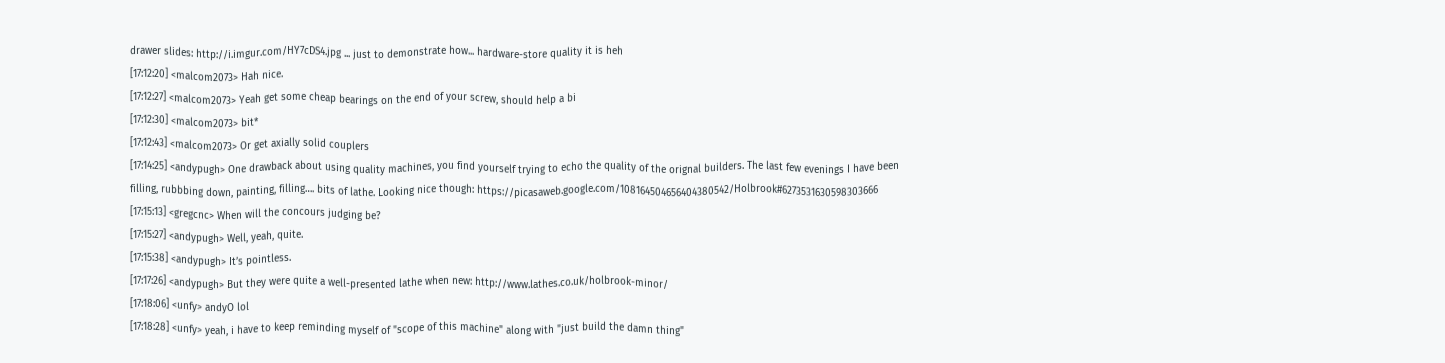drawer slides: http://i.imgur.com/HY7cDS4.jpg ... just to demonstrate how... hardware-store quality it is heh
[17:12:20] <malcom2073> Hah nice.
[17:12:27] <malcom2073> Yeah get some cheap bearings on the end of your screw, should help a bi
[17:12:30] <malcom2073> bit*
[17:12:43] <malcom2073> Or get axially solid couplers
[17:14:25] <andypugh> One drawback about using quality machines, you find yourself trying to echo the quality of the orignal builders. The last few evenings I have been filling, rubbbing down, painting, filling…. bits of lathe. Looking nice though: https://picasaweb.google.com/108164504656404380542/Holbrook#6273531630598303666
[17:15:13] <gregcnc> When will the concours judging be?
[17:15:27] <andypugh> Well, yeah, quite.
[17:15:38] <andypugh> It’s pointless.
[17:17:26] <andypugh> But they were quite a well-presented lathe when new: http://www.lathes.co.uk/holbrook-minor/
[17:18:06] <unfy> andyO lol
[17:18:28] <unfy> yeah, i have to keep reminding myself of "scope of this machine" along with "just build the damn thing"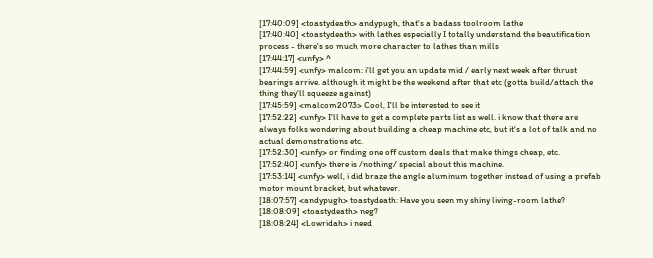[17:40:09] <toastydeath> andypugh, that's a badass toolroom lathe
[17:40:40] <toastydeath> with lathes especially I totally understand the beautification process - there's so much more character to lathes than mills
[17:44:17] <unfy> ^
[17:44:59] <unfy> malcom: i'll get you an update mid / early next week after thrust bearings arrive. although it might be the weekend after that etc (gotta build/attach the thing they'll squeeze against)
[17:45:59] <malcom2073> Cool, I'll be interested to see it
[17:52:22] <unfy> I'll have to get a complete parts list as well. i know that there are always folks wondering about building a cheap machine etc, but it's a lot of talk and no actual demonstrations etc.
[17:52:30] <unfy> or finding one off custom deals that make things cheap, etc.
[17:52:40] <unfy> there is /nothing/ special about this machine.
[17:53:14] <unfy> well, i did braze the angle aluminum together instead of using a prefab motor mount bracket, but whatever.
[18:07:57] <andypugh> toastydeath: Have you seen my shiny living-room lathe?
[18:08:09] <toastydeath> neg?
[18:08:24] <Lowridah> i need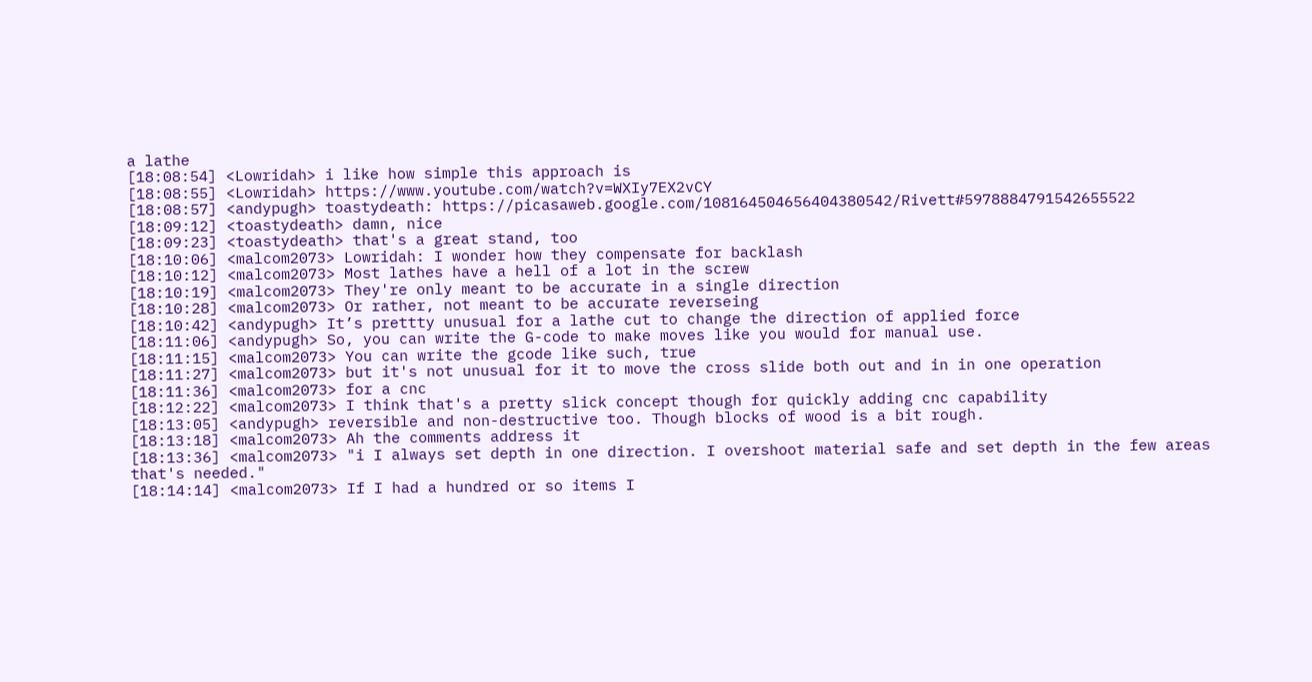a lathe
[18:08:54] <Lowridah> i like how simple this approach is
[18:08:55] <Lowridah> https://www.youtube.com/watch?v=WXIy7EX2vCY
[18:08:57] <andypugh> toastydeath: https://picasaweb.google.com/108164504656404380542/Rivett#5978884791542655522
[18:09:12] <toastydeath> damn, nice
[18:09:23] <toastydeath> that's a great stand, too
[18:10:06] <malcom2073> Lowridah: I wonder how they compensate for backlash
[18:10:12] <malcom2073> Most lathes have a hell of a lot in the screw
[18:10:19] <malcom2073> They're only meant to be accurate in a single direction
[18:10:28] <malcom2073> Or rather, not meant to be accurate reverseing
[18:10:42] <andypugh> It’s prettty unusual for a lathe cut to change the direction of applied force
[18:11:06] <andypugh> So, you can write the G-code to make moves like you would for manual use.
[18:11:15] <malcom2073> You can write the gcode like such, true
[18:11:27] <malcom2073> but it's not unusual for it to move the cross slide both out and in in one operation
[18:11:36] <malcom2073> for a cnc
[18:12:22] <malcom2073> I think that's a pretty slick concept though for quickly adding cnc capability
[18:13:05] <andypugh> reversible and non-destructive too. Though blocks of wood is a bit rough.
[18:13:18] <malcom2073> Ah the comments address it
[18:13:36] <malcom2073> "i I always set depth in one direction. I overshoot material safe and set depth in the few areas that's needed."
[18:14:14] <malcom2073> If I had a hundred or so items I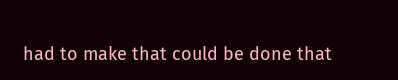had to make that could be done that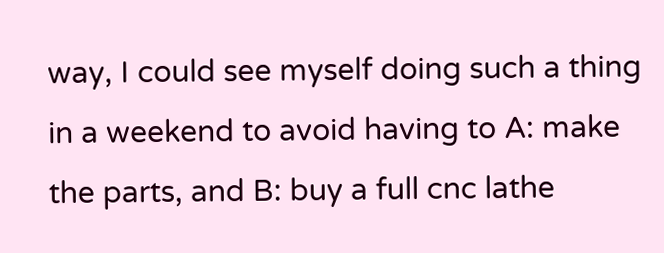way, I could see myself doing such a thing in a weekend to avoid having to A: make the parts, and B: buy a full cnc lathe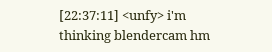[22:37:11] <unfy> i'm thinking blendercam hm